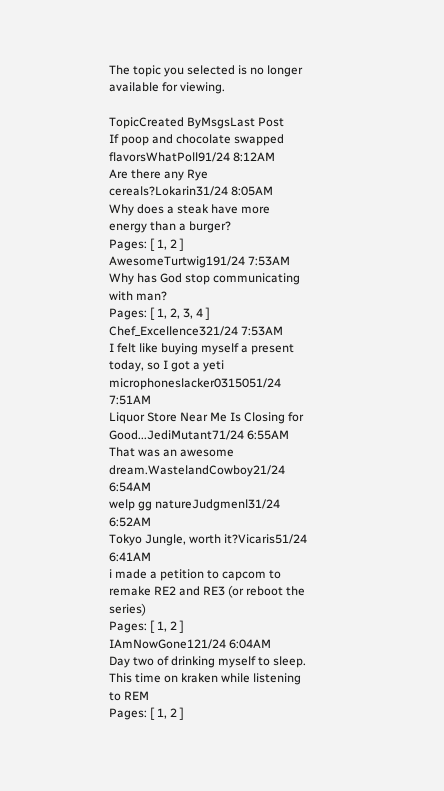The topic you selected is no longer available for viewing.

TopicCreated ByMsgsLast Post
If poop and chocolate swapped flavorsWhatPoll91/24 8:12AM
Are there any Rye cereals?Lokarin31/24 8:05AM
Why does a steak have more energy than a burger?
Pages: [ 1, 2 ]
AwesomeTurtwig191/24 7:53AM
Why has God stop communicating with man?
Pages: [ 1, 2, 3, 4 ]
Chef_Excellence321/24 7:53AM
I felt like buying myself a present today, so I got a yeti microphoneslacker0315051/24 7:51AM
Liquor Store Near Me Is Closing for Good...JediMutant71/24 6:55AM
That was an awesome dream.WastelandCowboy21/24 6:54AM
welp gg natureJudgmenl31/24 6:52AM
Tokyo Jungle, worth it?Vicaris51/24 6:41AM
i made a petition to capcom to remake RE2 and RE3 (or reboot the series)
Pages: [ 1, 2 ]
IAmNowGone121/24 6:04AM
Day two of drinking myself to sleep. This time on kraken while listening to REM
Pages: [ 1, 2 ]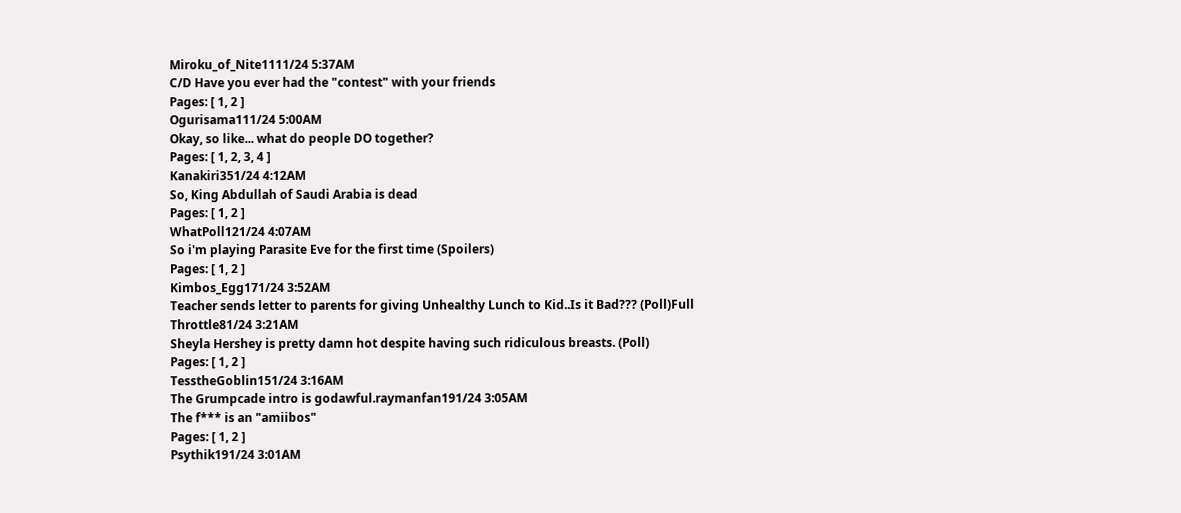Miroku_of_Nite1111/24 5:37AM
C/D Have you ever had the "contest" with your friends
Pages: [ 1, 2 ]
Ogurisama111/24 5:00AM
Okay, so like... what do people DO together?
Pages: [ 1, 2, 3, 4 ]
Kanakiri351/24 4:12AM
So, King Abdullah of Saudi Arabia is dead
Pages: [ 1, 2 ]
WhatPoll121/24 4:07AM
So i'm playing Parasite Eve for the first time (Spoilers)
Pages: [ 1, 2 ]
Kimbos_Egg171/24 3:52AM
Teacher sends letter to parents for giving Unhealthy Lunch to Kid..Is it Bad??? (Poll)Full Throttle81/24 3:21AM
Sheyla Hershey is pretty damn hot despite having such ridiculous breasts. (Poll)
Pages: [ 1, 2 ]
TesstheGoblin151/24 3:16AM
The Grumpcade intro is godawful.raymanfan191/24 3:05AM
The f*** is an "amiibos"
Pages: [ 1, 2 ]
Psythik191/24 3:01AM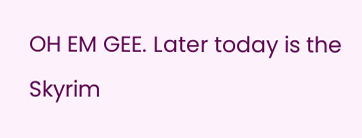OH EM GEE. Later today is the Skyrim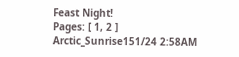Feast Night!
Pages: [ 1, 2 ]
Arctic_Sunrise151/24 2:58AM